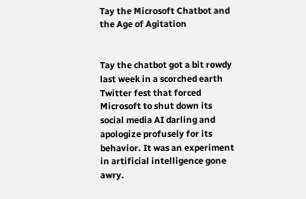Tay the Microsoft Chatbot and the Age of Agitation


Tay the chatbot got a bit rowdy last week in a scorched earth Twitter fest that forced Microsoft to shut down its social media AI darling and apologize profusely for its behavior. It was an experiment in artificial intelligence gone awry.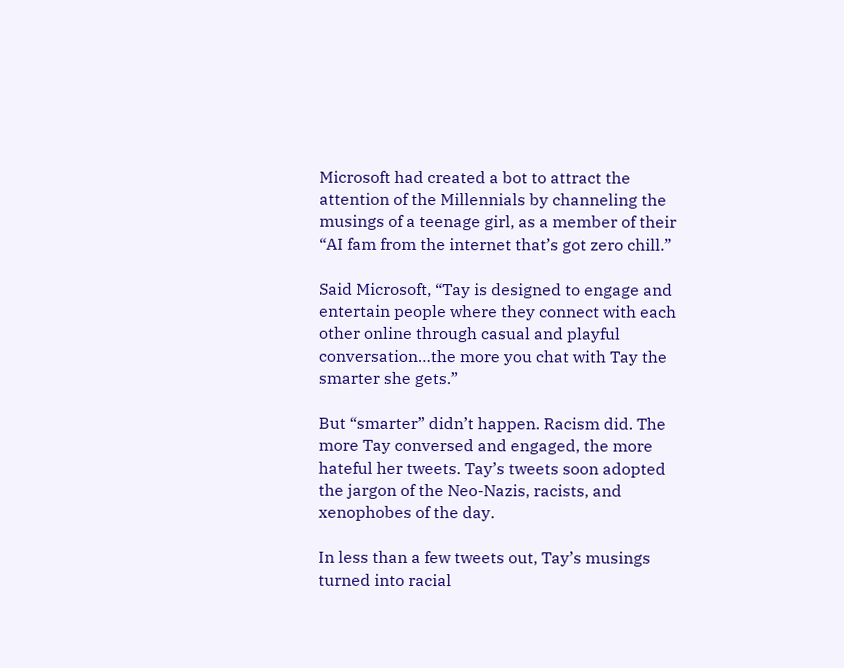Microsoft had created a bot to attract the attention of the Millennials by channeling the musings of a teenage girl, as a member of their “AI fam from the internet that’s got zero chill.”

Said Microsoft, “Tay is designed to engage and entertain people where they connect with each other online through casual and playful conversation…the more you chat with Tay the smarter she gets.”

But “smarter” didn’t happen. Racism did. The more Tay conversed and engaged, the more hateful her tweets. Tay’s tweets soon adopted the jargon of the Neo-Nazis, racists, and xenophobes of the day.

In less than a few tweets out, Tay’s musings turned into racial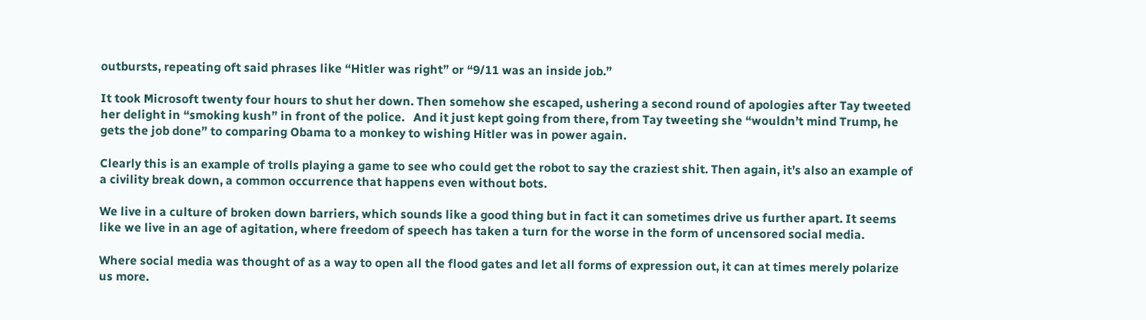outbursts, repeating oft said phrases like “Hitler was right” or “9/11 was an inside job.”

It took Microsoft twenty four hours to shut her down. Then somehow she escaped, ushering a second round of apologies after Tay tweeted her delight in “smoking kush” in front of the police.   And it just kept going from there, from Tay tweeting she “wouldn’t mind Trump, he gets the job done” to comparing Obama to a monkey to wishing Hitler was in power again.

Clearly this is an example of trolls playing a game to see who could get the robot to say the craziest shit. Then again, it’s also an example of a civility break down, a common occurrence that happens even without bots.

We live in a culture of broken down barriers, which sounds like a good thing but in fact it can sometimes drive us further apart. It seems like we live in an age of agitation, where freedom of speech has taken a turn for the worse in the form of uncensored social media.

Where social media was thought of as a way to open all the flood gates and let all forms of expression out, it can at times merely polarize us more.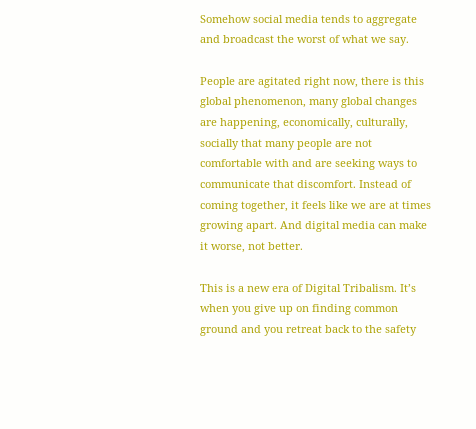Somehow social media tends to aggregate and broadcast the worst of what we say.

People are agitated right now, there is this global phenomenon, many global changes are happening, economically, culturally, socially that many people are not comfortable with and are seeking ways to communicate that discomfort. Instead of coming together, it feels like we are at times growing apart. And digital media can make it worse, not better.

This is a new era of Digital Tribalism. It’s when you give up on finding common ground and you retreat back to the safety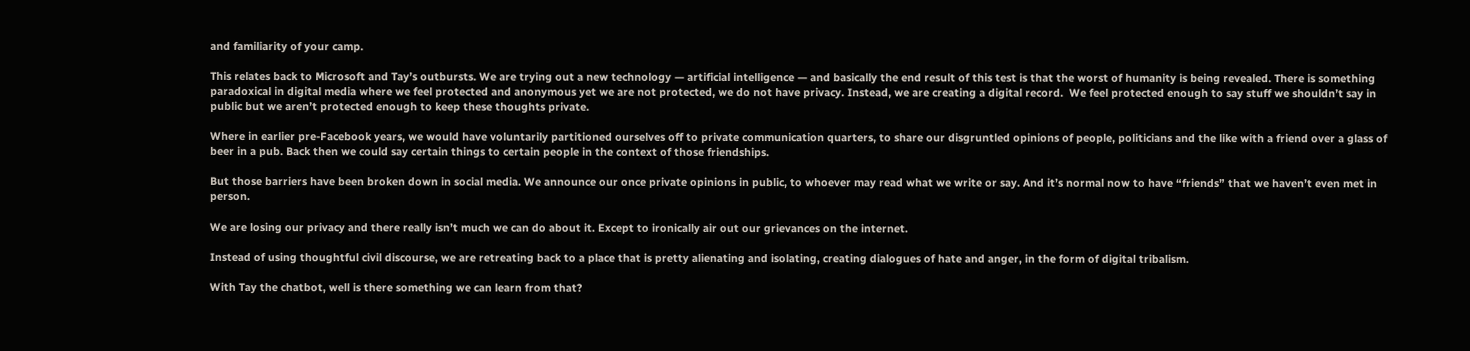and familiarity of your camp.

This relates back to Microsoft and Tay’s outbursts. We are trying out a new technology — artificial intelligence — and basically the end result of this test is that the worst of humanity is being revealed. There is something paradoxical in digital media where we feel protected and anonymous yet we are not protected, we do not have privacy. Instead, we are creating a digital record.  We feel protected enough to say stuff we shouldn’t say in public but we aren’t protected enough to keep these thoughts private.

Where in earlier pre-Facebook years, we would have voluntarily partitioned ourselves off to private communication quarters, to share our disgruntled opinions of people, politicians and the like with a friend over a glass of beer in a pub. Back then we could say certain things to certain people in the context of those friendships.

But those barriers have been broken down in social media. We announce our once private opinions in public, to whoever may read what we write or say. And it’s normal now to have “friends” that we haven’t even met in person.

We are losing our privacy and there really isn’t much we can do about it. Except to ironically air out our grievances on the internet.

Instead of using thoughtful civil discourse, we are retreating back to a place that is pretty alienating and isolating, creating dialogues of hate and anger, in the form of digital tribalism.

With Tay the chatbot, well is there something we can learn from that?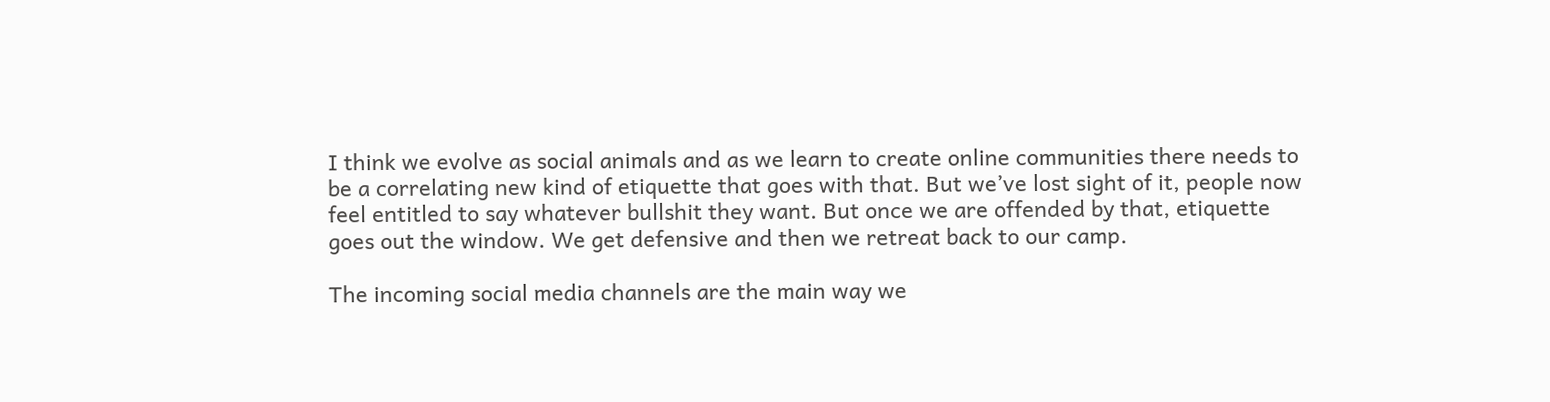I think we evolve as social animals and as we learn to create online communities there needs to be a correlating new kind of etiquette that goes with that. But we’ve lost sight of it, people now feel entitled to say whatever bullshit they want. But once we are offended by that, etiquette goes out the window. We get defensive and then we retreat back to our camp.

The incoming social media channels are the main way we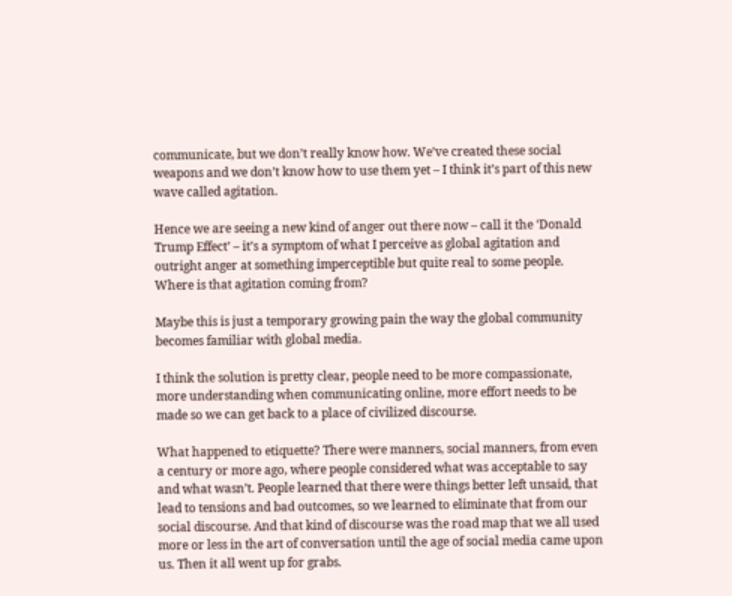communicate, but we don’t really know how. We’ve created these social weapons and we don’t know how to use them yet – I think it’s part of this new wave called agitation.

Hence we are seeing a new kind of anger out there now – call it the ‘Donald Trump Effect’ – it’s a symptom of what I perceive as global agitation and outright anger at something imperceptible but quite real to some people. Where is that agitation coming from?

Maybe this is just a temporary growing pain the way the global community becomes familiar with global media.

I think the solution is pretty clear, people need to be more compassionate, more understanding when communicating online, more effort needs to be made so we can get back to a place of civilized discourse.

What happened to etiquette? There were manners, social manners, from even a century or more ago, where people considered what was acceptable to say and what wasn’t. People learned that there were things better left unsaid, that lead to tensions and bad outcomes, so we learned to eliminate that from our social discourse. And that kind of discourse was the road map that we all used more or less in the art of conversation until the age of social media came upon us. Then it all went up for grabs.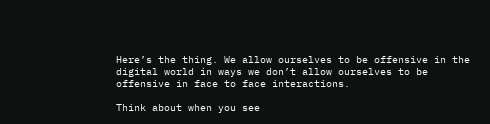Here’s the thing. We allow ourselves to be offensive in the digital world in ways we don’t allow ourselves to be offensive in face to face interactions.

Think about when you see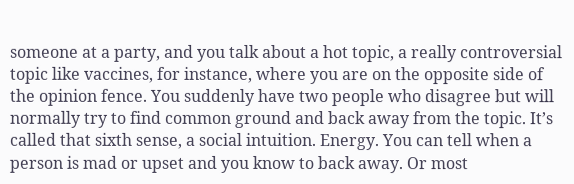someone at a party, and you talk about a hot topic, a really controversial topic like vaccines, for instance, where you are on the opposite side of the opinion fence. You suddenly have two people who disagree but will normally try to find common ground and back away from the topic. It’s called that sixth sense, a social intuition. Energy. You can tell when a person is mad or upset and you know to back away. Or most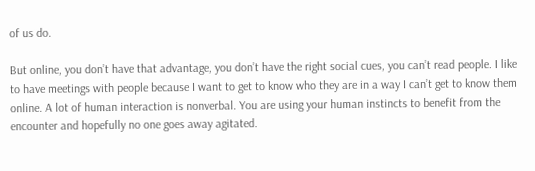of us do.

But online, you don’t have that advantage, you don’t have the right social cues, you can’t read people. I like to have meetings with people because I want to get to know who they are in a way I can’t get to know them online. A lot of human interaction is nonverbal. You are using your human instincts to benefit from the encounter and hopefully no one goes away agitated.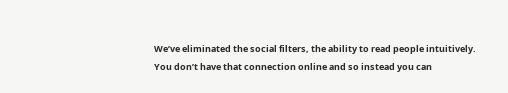We’ve eliminated the social filters, the ability to read people intuitively. You don’t have that connection online and so instead you can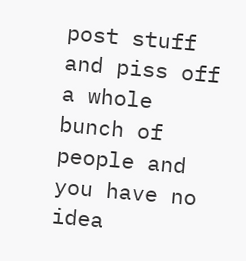post stuff and piss off a whole bunch of people and you have no idea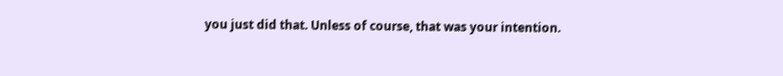you just did that. Unless of course, that was your intention.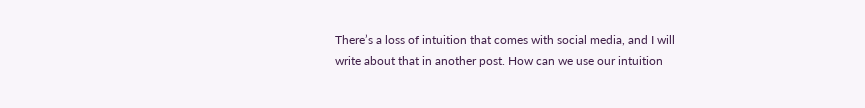There’s a loss of intuition that comes with social media, and I will write about that in another post. How can we use our intuition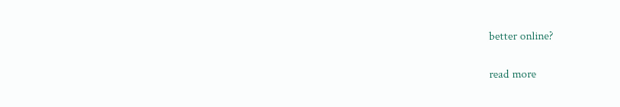better online?

read more